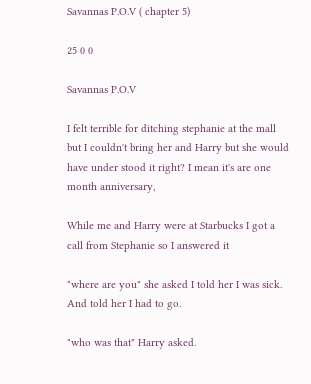Savannas P.O.V ( chapter 5)

25 0 0

Savannas P.O.V

I felt terrible for ditching stephanie at the mall but I couldn't bring her and Harry but she would have under stood it right? I mean it's are one month anniversary,

While me and Harry were at Starbucks I got a call from Stephanie so I answered it

"where are you" she asked I told her I was sick. And told her I had to go.

"who was that" Harry asked.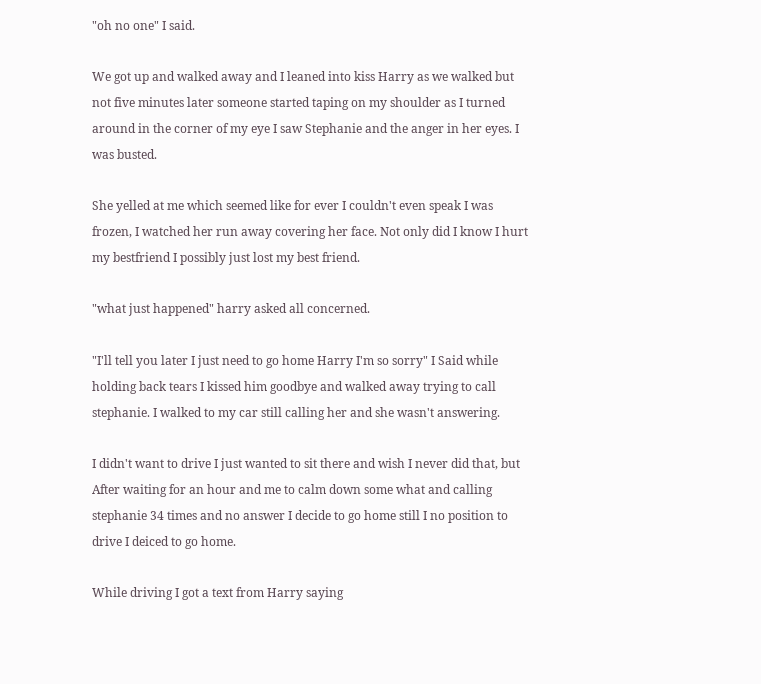"oh no one" I said.

We got up and walked away and I leaned into kiss Harry as we walked but not five minutes later someone started taping on my shoulder as I turned around in the corner of my eye I saw Stephanie and the anger in her eyes. I was busted.

She yelled at me which seemed like for ever I couldn't even speak I was frozen, I watched her run away covering her face. Not only did I know I hurt my bestfriend I possibly just lost my best friend.

"what just happened" harry asked all concerned.

"I'll tell you later I just need to go home Harry I'm so sorry" I Said while holding back tears I kissed him goodbye and walked away trying to call stephanie. I walked to my car still calling her and she wasn't answering.

I didn't want to drive I just wanted to sit there and wish I never did that, but After waiting for an hour and me to calm down some what and calling stephanie 34 times and no answer I decide to go home still I no position to drive I deiced to go home.

While driving I got a text from Harry saying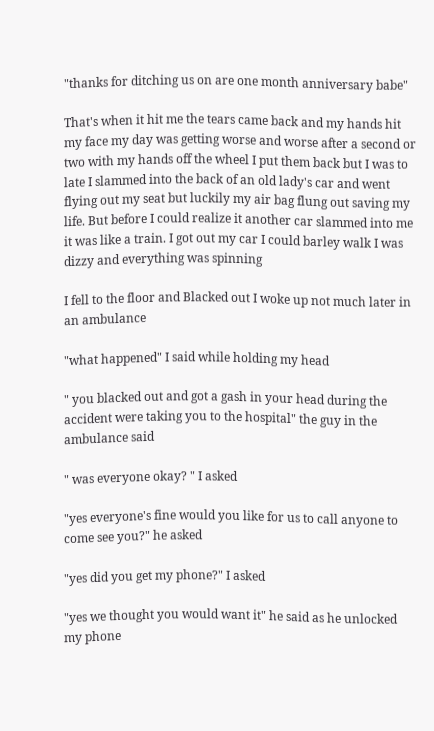"thanks for ditching us on are one month anniversary babe"

That's when it hit me the tears came back and my hands hit my face my day was getting worse and worse after a second or two with my hands off the wheel I put them back but I was to late I slammed into the back of an old lady's car and went flying out my seat but luckily my air bag flung out saving my life. But before I could realize it another car slammed into me it was like a train. I got out my car I could barley walk I was dizzy and everything was spinning

I fell to the floor and Blacked out I woke up not much later in an ambulance

"what happened" I said while holding my head

" you blacked out and got a gash in your head during the accident were taking you to the hospital" the guy in the ambulance said

" was everyone okay? " I asked

"yes everyone's fine would you like for us to call anyone to come see you?" he asked

"yes did you get my phone?" I asked

"yes we thought you would want it" he said as he unlocked my phone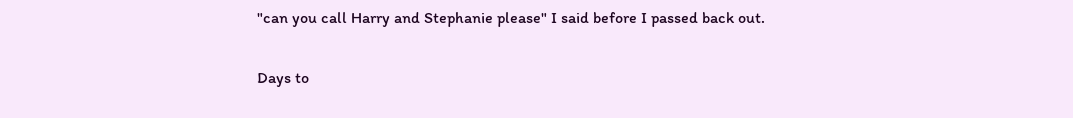"can you call Harry and Stephanie please" I said before I passed back out.

Days to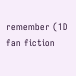remember (1D fan fiction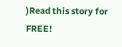)Read this story for FREE!